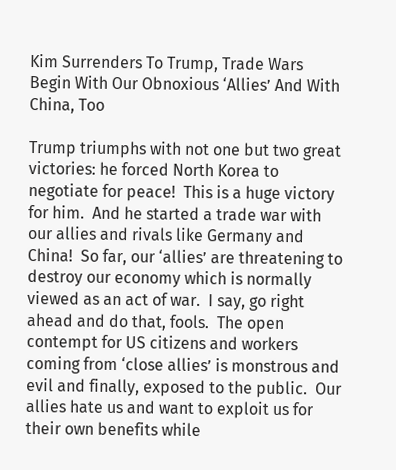Kim Surrenders To Trump, Trade Wars Begin With Our Obnoxious ‘Allies’ And With China, Too

Trump triumphs with not one but two great victories: he forced North Korea to negotiate for peace!  This is a huge victory for him.  And he started a trade war with our allies and rivals like Germany and China!  So far, our ‘allies’ are threatening to destroy our economy which is normally viewed as an act of war.  I say, go right ahead and do that, fools.  The open contempt for US citizens and workers coming from ‘close allies’ is monstrous and evil and finally, exposed to the public.  Our allies hate us and want to exploit us for their own benefits while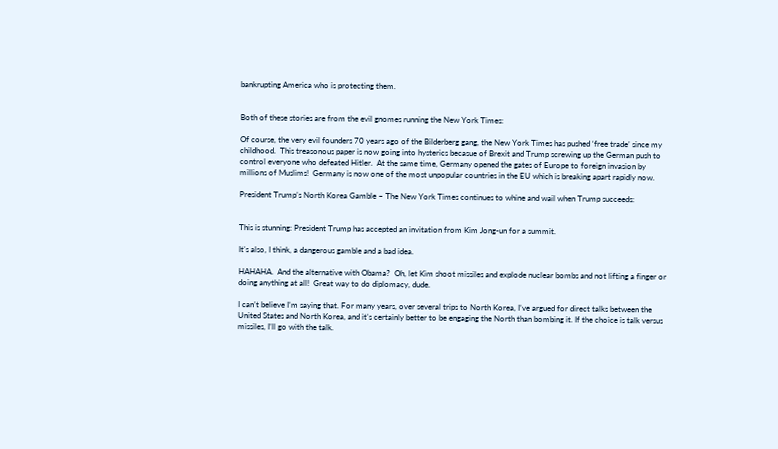bankrupting America who is protecting them.


Both of these stories are from the evil gnomes running the New York Times:

Of course, the very evil founders 70 years ago of the Bilderberg gang, the New York Times has pushed ‘free trade’ since my childhood.  This treasonous paper is now going into hysterics becasue of Brexit and Trump screwing up the German push to control everyone who defeated Hitler.  At the same time, Germany opened the gates of Europe to foreign invasion by millions of Muslims!  Germany is now one of the most unpopular countries in the EU which is breaking apart rapidly now.

President Trump’s North Korea Gamble – The New York Times continues to whine and wail when Trump succeeds:


This is stunning: President Trump has accepted an invitation from Kim Jong-un for a summit.

It’s also, I think, a dangerous gamble and a bad idea.

HAHAHA.  And the alternative with Obama?  Oh, let Kim shoot missiles and explode nuclear bombs and not lifting a finger or doing anything at all!  Great way to do diplomacy, dude.

I can’t believe I’m saying that. For many years, over several trips to North Korea, I’ve argued for direct talks between the United States and North Korea, and it’s certainly better to be engaging the North than bombing it. If the choice is talk versus missiles, I’ll go with the talk.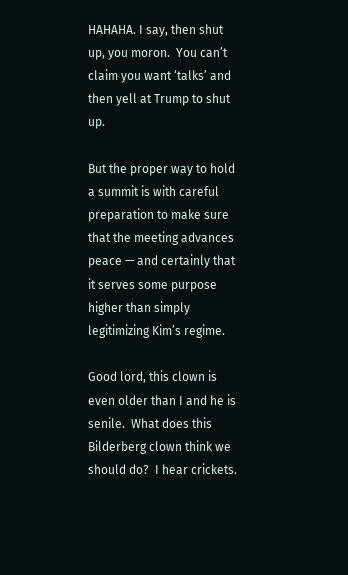HAHAHA. I say, then shut up, you moron.  You can’t claim you want ‘talks’ and then yell at Trump to shut up.

But the proper way to hold a summit is with careful preparation to make sure that the meeting advances peace — and certainly that it serves some purpose higher than simply legitimizing Kim’s regime.

Good lord, this clown is even older than I and he is senile.  What does this Bilderberg clown think we should do?  I hear crickets.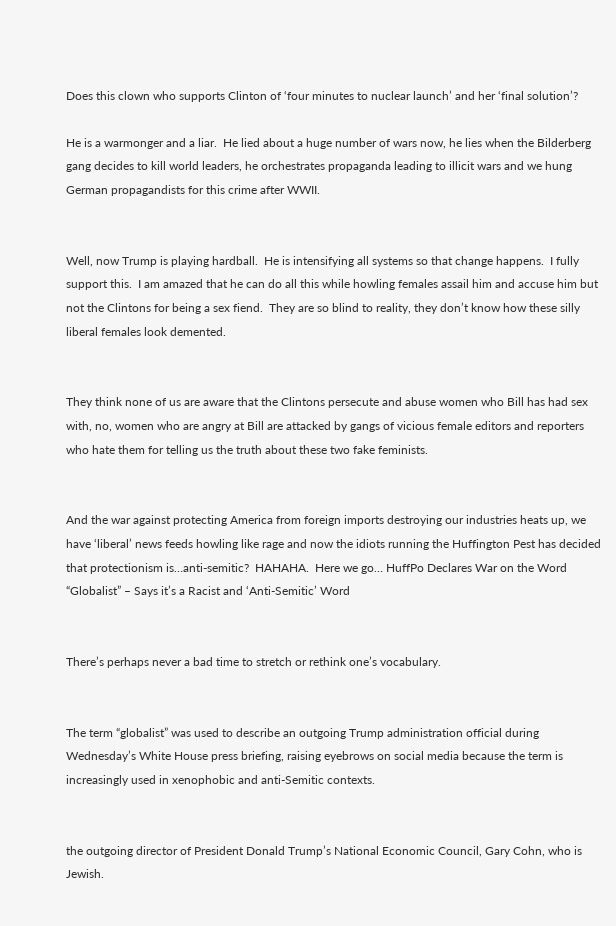Does this clown who supports Clinton of ‘four minutes to nuclear launch’ and her ‘final solution’?

He is a warmonger and a liar.  He lied about a huge number of wars now, he lies when the Bilderberg gang decides to kill world leaders, he orchestrates propaganda leading to illicit wars and we hung German propagandists for this crime after WWII.


Well, now Trump is playing hardball.  He is intensifying all systems so that change happens.  I fully support this.  I am amazed that he can do all this while howling females assail him and accuse him but not the Clintons for being a sex fiend.  They are so blind to reality, they don’t know how these silly liberal females look demented.


They think none of us are aware that the Clintons persecute and abuse women who Bill has had sex with, no, women who are angry at Bill are attacked by gangs of vicious female editors and reporters who hate them for telling us the truth about these two fake feminists.


And the war against protecting America from foreign imports destroying our industries heats up, we have ‘liberal’ news feeds howling like rage and now the idiots running the Huffington Pest has decided that protectionism is…anti-semitic?  HAHAHA.  Here we go… HuffPo Declares War on the Word “Globalist” – Says it’s a Racist and ‘Anti-Semitic’ Word


There’s perhaps never a bad time to stretch or rethink one’s vocabulary.


The term “globalist” was used to describe an outgoing Trump administration official during Wednesday’s White House press briefing, raising eyebrows on social media because the term is increasingly used in xenophobic and anti-Semitic contexts.


the outgoing director of President Donald Trump’s National Economic Council, Gary Cohn, who is Jewish.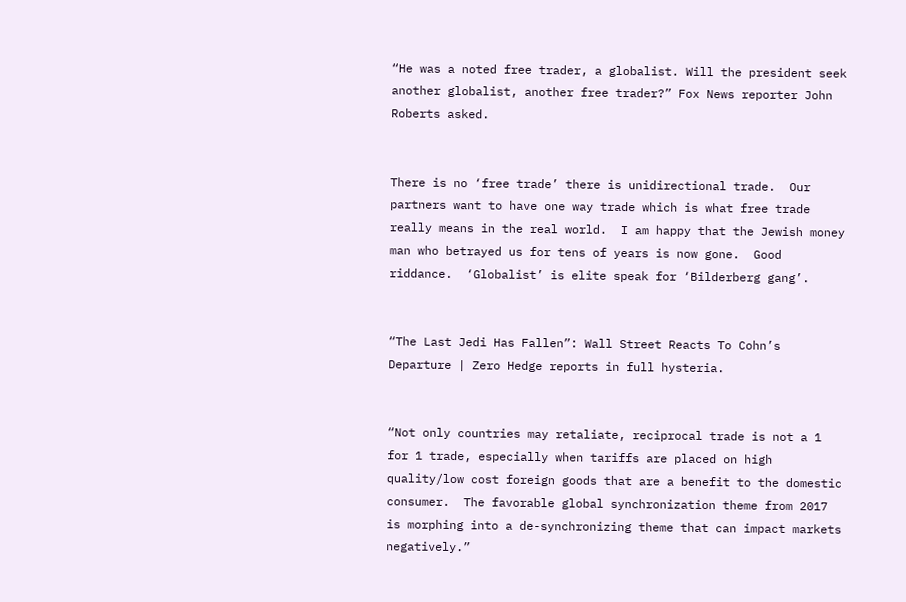“He was a noted free trader, a globalist. Will the president seek another globalist, another free trader?” Fox News reporter John Roberts asked.


There is no ‘free trade’ there is unidirectional trade.  Our partners want to have one way trade which is what free trade really means in the real world.  I am happy that the Jewish money man who betrayed us for tens of years is now gone.  Good riddance.  ‘Globalist’ is elite speak for ‘Bilderberg gang’.


“The Last Jedi Has Fallen”: Wall Street Reacts To Cohn’s Departure | Zero Hedge reports in full hysteria.


“Not only countries may retaliate, reciprocal trade is not a 1 for 1 trade, especially when tariffs are placed on high quality/low cost foreign goods that are a benefit to the domestic consumer.  The favorable global synchronization theme from 2017 is morphing into a de-synchronizing theme that can impact markets negatively.”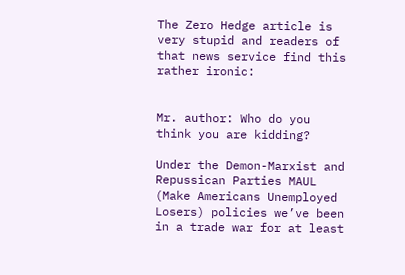The Zero Hedge article is very stupid and readers of that news service find this rather ironic:


Mr. author: Who do you think you are kidding?

Under the Demon-Marxist and Repussican Parties MAUL (Make Americans Unemployed Losers) policies we’ve been in a trade war for at least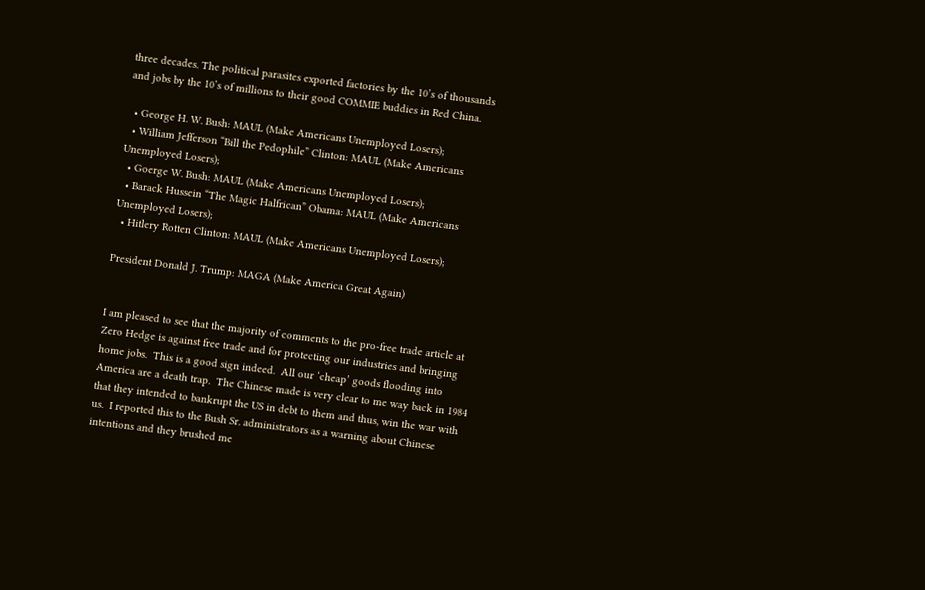three decades. The political parasites exported factories by the 10’s of thousands and jobs by the 10’s of millions to their good COMMIE buddies in Red China.

  • George H. W. Bush: MAUL (Make Americans Unemployed Losers);
  • William Jefferson “Bill the Pedophile” Clinton: MAUL (Make Americans Unemployed Losers);
  • Goerge W. Bush: MAUL (Make Americans Unemployed Losers);
  • Barack Hussein “The Magic Halfrican” Obama: MAUL (Make Americans Unemployed Losers);
  • Hitlery Rotten Clinton: MAUL (Make Americans Unemployed Losers);

President Donald J. Trump: MAGA (Make America Great Again)


I am pleased to see that the majority of comments to the pro-free trade article at Zero Hedge is against free trade and for protecting our industries and bringing home jobs.  This is a good sign indeed.  All our ‘cheap’ goods flooding into America are a death trap.  The Chinese made is very clear to me way back in 1984 that they intended to bankrupt the US in debt to them and thus, win the war with us.  I reported this to the Bush Sr. administrators as a warning about Chinese intentions and they brushed me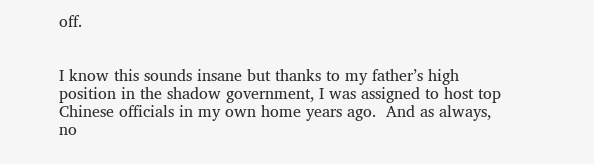off.


I know this sounds insane but thanks to my father’s high position in the shadow government, I was assigned to host top Chinese officials in my own home years ago.  And as always, no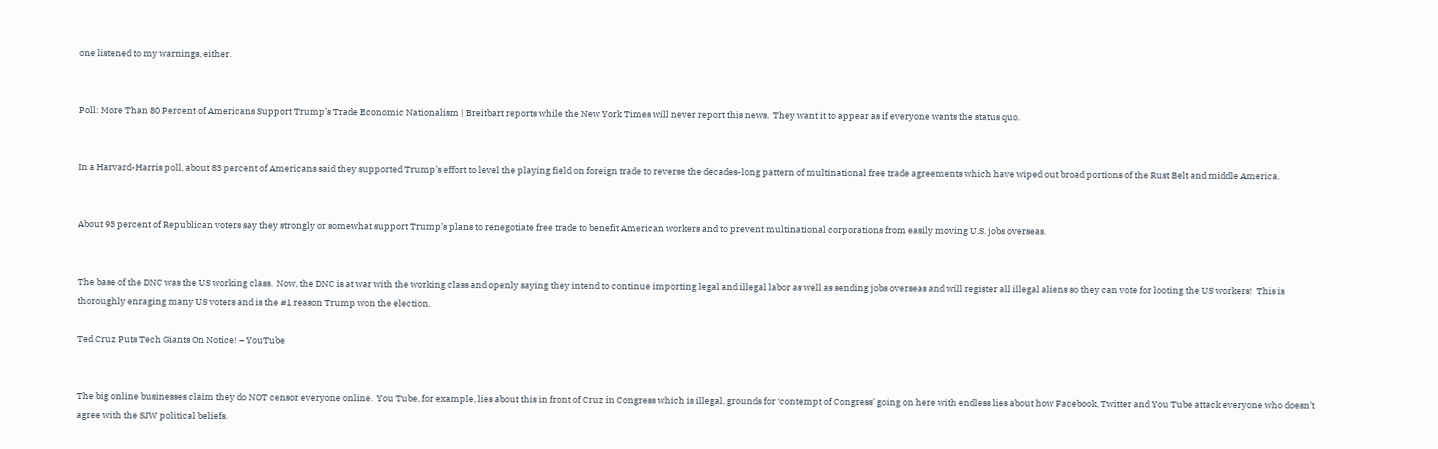one listened to my warnings, either.


Poll: More Than 80 Percent of Americans Support Trump’s Trade Economic Nationalism | Breitbart reports while the New York Times will never report this news.  They want it to appear as if everyone wants the status quo.


In a Harvard-Harris poll, about 83 percent of Americans said they supported Trump’s effort to level the playing field on foreign trade to reverse the decades-long pattern of multinational free trade agreements which have wiped out broad portions of the Rust Belt and middle America.


About 93 percent of Republican voters say they strongly or somewhat support Trump’s plans to renegotiate free trade to benefit American workers and to prevent multinational corporations from easily moving U.S. jobs overseas.


The base of the DNC was the US working class.  Now, the DNC is at war with the working class and openly saying they intend to continue importing legal and illegal labor as well as sending jobs overseas and will register all illegal aliens so they can vote for looting the US workers!  This is thoroughly enraging many US voters and is the #1 reason Trump won the election.

Ted Cruz Puts Tech Giants On Notice! – YouTube


The big online businesses claim they do NOT censor everyone online.  You Tube, for example, lies about this in front of Cruz in Congress which is illegal, grounds for ‘contempt of Congress’ going on here with endless lies about how Facebook, Twitter and You Tube attack everyone who doesn’t agree with the SJW political beliefs.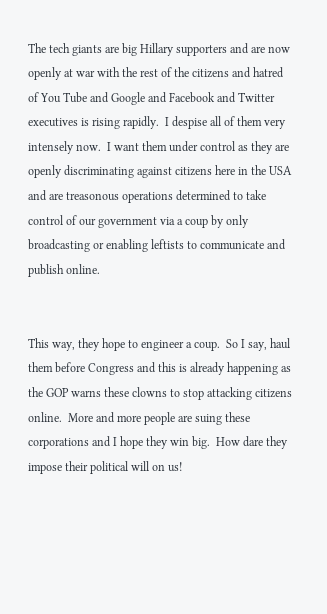The tech giants are big Hillary supporters and are now openly at war with the rest of the citizens and hatred of You Tube and Google and Facebook and Twitter executives is rising rapidly.  I despise all of them very intensely now.  I want them under control as they are openly discriminating against citizens here in the USA and are treasonous operations determined to take control of our government via a coup by only broadcasting or enabling leftists to communicate and publish online.


This way, they hope to engineer a coup.  So I say, haul them before Congress and this is already happening as the GOP warns these clowns to stop attacking citizens online.  More and more people are suing these corporations and I hope they win big.  How dare they impose their political will on us!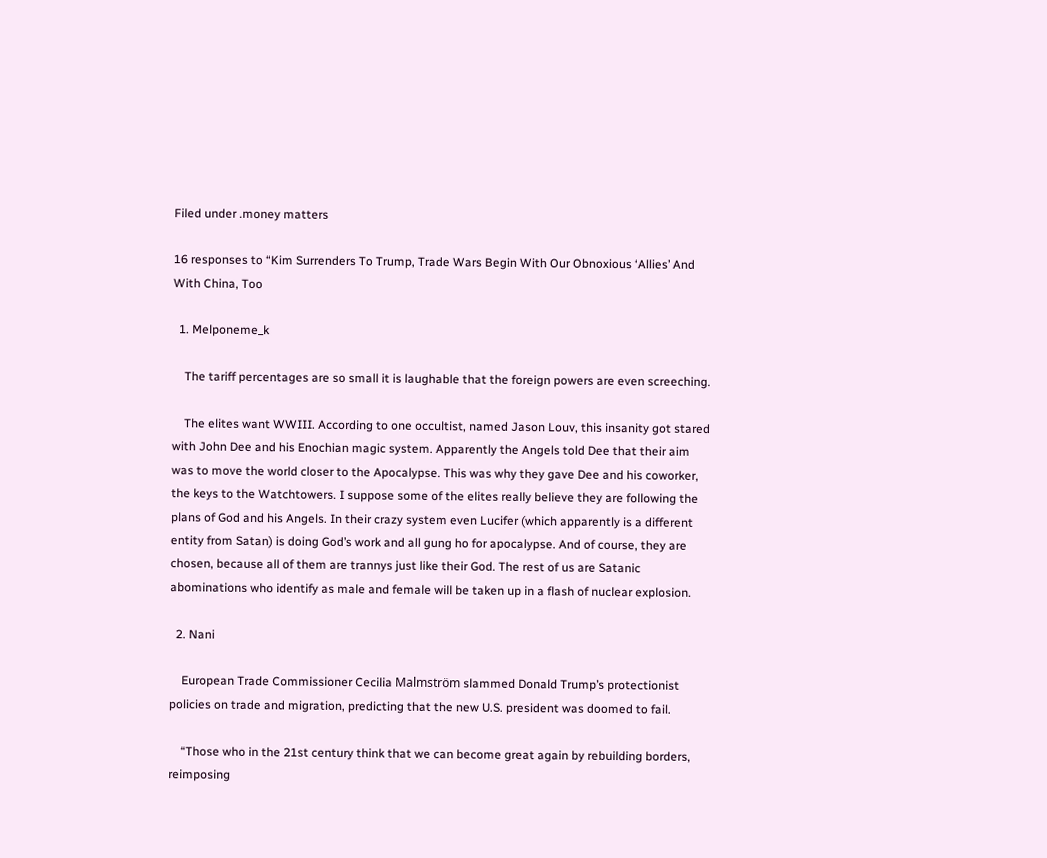Filed under .money matters

16 responses to “Kim Surrenders To Trump, Trade Wars Begin With Our Obnoxious ‘Allies’ And With China, Too

  1. Melponeme_k

    The tariff percentages are so small it is laughable that the foreign powers are even screeching.

    The elites want WWIII. According to one occultist, named Jason Louv, this insanity got stared with John Dee and his Enochian magic system. Apparently the Angels told Dee that their aim was to move the world closer to the Apocalypse. This was why they gave Dee and his coworker, the keys to the Watchtowers. I suppose some of the elites really believe they are following the plans of God and his Angels. In their crazy system even Lucifer (which apparently is a different entity from Satan) is doing God’s work and all gung ho for apocalypse. And of course, they are chosen, because all of them are trannys just like their God. The rest of us are Satanic abominations who identify as male and female will be taken up in a flash of nuclear explosion.

  2. Nani

    European Trade Commissioner Cecilia Malmström slammed Donald Trump’s protectionist policies on trade and migration, predicting that the new U.S. president was doomed to fail.

    “Those who in the 21st century think that we can become great again by rebuilding borders, reimposing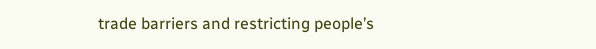trade barriers and restricting people’s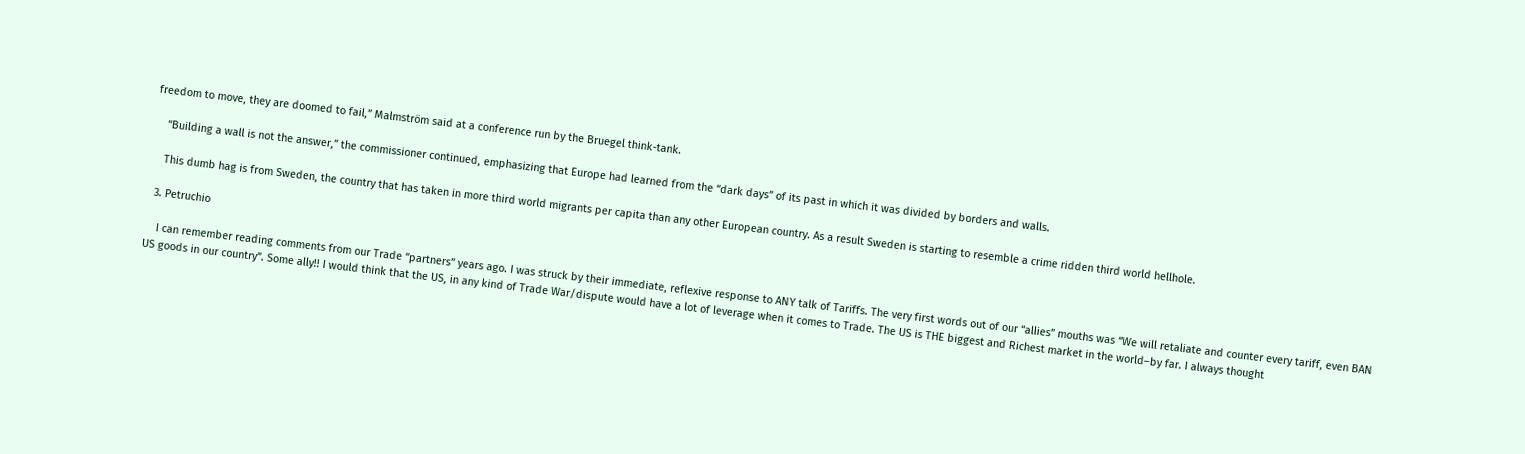freedom to move, they are doomed to fail,” Malmström said at a conference run by the Bruegel think-tank.

    “Building a wall is not the answer,” the commissioner continued, emphasizing that Europe had learned from the “dark days” of its past in which it was divided by borders and walls.

    This dumb hag is from Sweden, the country that has taken in more third world migrants per capita than any other European country. As a result Sweden is starting to resemble a crime ridden third world hellhole.

  3. Petruchio

    I can remember reading comments from our Trade “partners” years ago. I was struck by their immediate, reflexive response to ANY talk of Tariffs. The very first words out of our “allies” mouths was “We will retaliate and counter every tariff, even BAN US goods in our country”. Some ally!! I would think that the US, in any kind of Trade War/dispute would have a lot of leverage when it comes to Trade. The US is THE biggest and Richest market in the world–by far. I always thought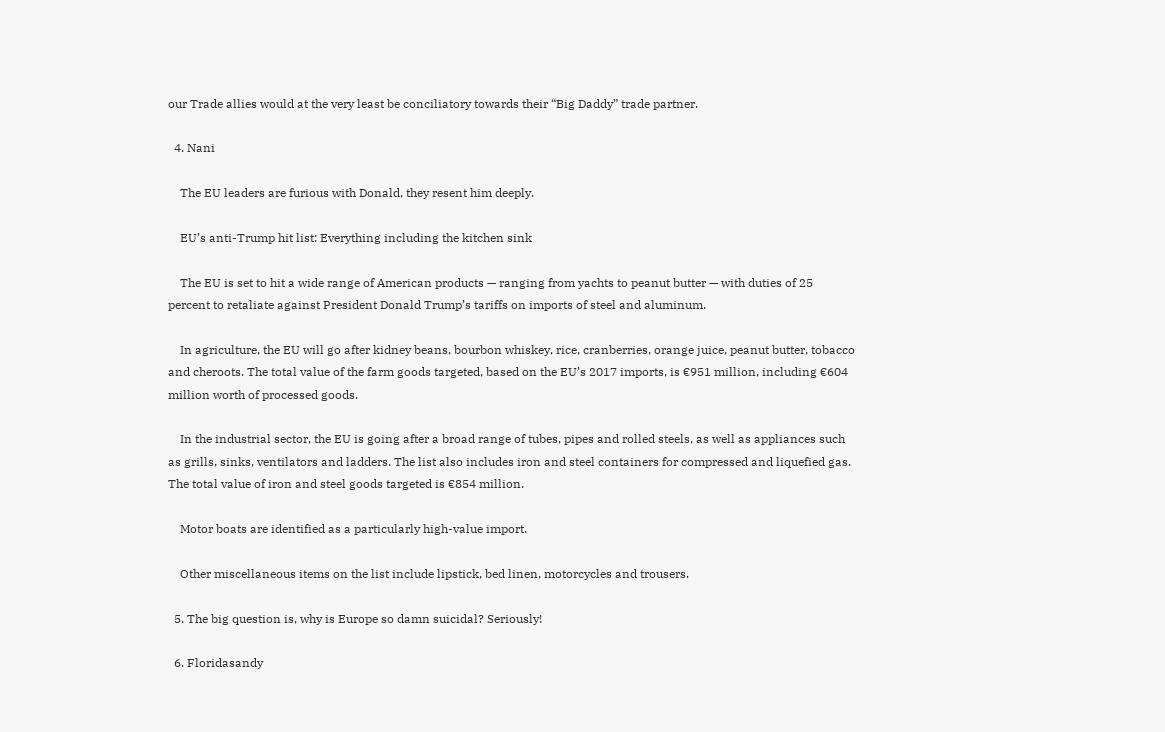our Trade allies would at the very least be conciliatory towards their “Big Daddy” trade partner.

  4. Nani

    The EU leaders are furious with Donald, they resent him deeply.

    EU’s anti-Trump hit list: Everything including the kitchen sink

    The EU is set to hit a wide range of American products — ranging from yachts to peanut butter — with duties of 25 percent to retaliate against President Donald Trump’s tariffs on imports of steel and aluminum.

    In agriculture, the EU will go after kidney beans, bourbon whiskey, rice, cranberries, orange juice, peanut butter, tobacco and cheroots. The total value of the farm goods targeted, based on the EU’s 2017 imports, is €951 million, including €604 million worth of processed goods.

    In the industrial sector, the EU is going after a broad range of tubes, pipes and rolled steels, as well as appliances such as grills, sinks, ventilators and ladders. The list also includes iron and steel containers for compressed and liquefied gas. The total value of iron and steel goods targeted is €854 million.

    Motor boats are identified as a particularly high-value import.

    Other miscellaneous items on the list include lipstick, bed linen, motorcycles and trousers.

  5. The big question is, why is Europe so damn suicidal? Seriously!

  6. Floridasandy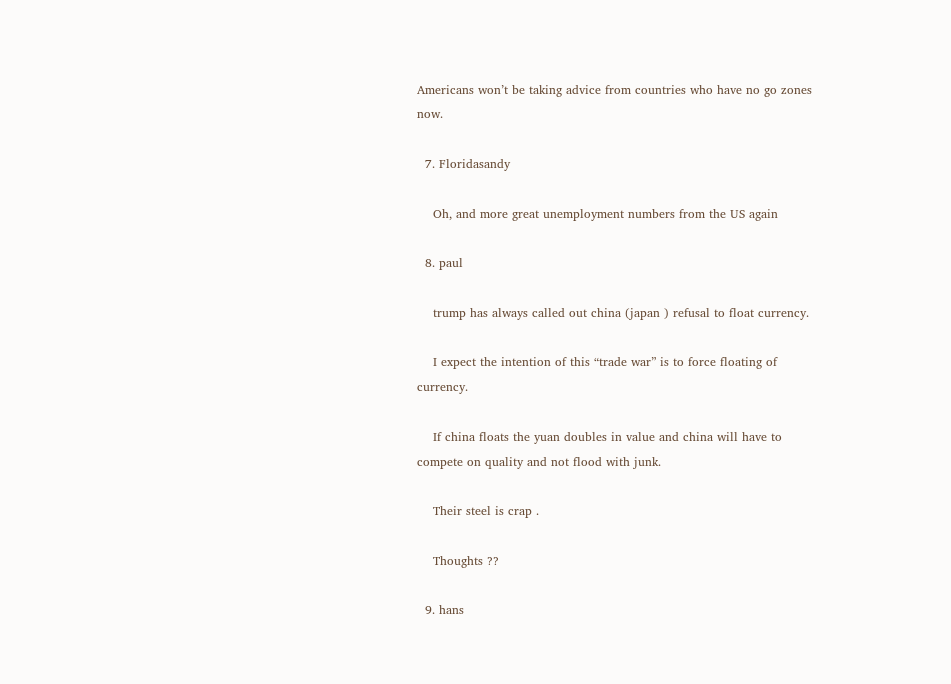Americans won’t be taking advice from countries who have no go zones now.

  7. Floridasandy

    Oh, and more great unemployment numbers from the US again

  8. paul

    trump has always called out china (japan ) refusal to float currency.

    I expect the intention of this “trade war” is to force floating of currency.

    If china floats the yuan doubles in value and china will have to compete on quality and not flood with junk.

    Their steel is crap .

    Thoughts ??

  9. hans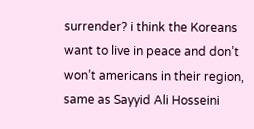surrender? i think the Koreans want to live in peace and don’t won’t americans in their region, same as Sayyid Ali Hosseini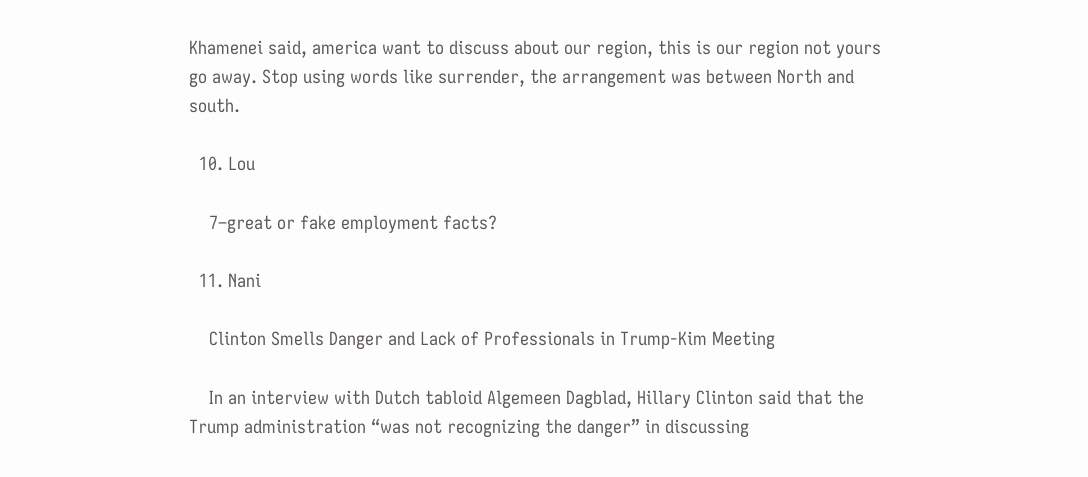Khamenei said, america want to discuss about our region, this is our region not yours go away. Stop using words like surrender, the arrangement was between North and south.

  10. Lou

    7–great or fake employment facts?

  11. Nani

    Clinton Smells Danger and Lack of Professionals in Trump-Kim Meeting

    In an interview with Dutch tabloid Algemeen Dagblad, Hillary Clinton said that the Trump administration “was not recognizing the danger” in discussing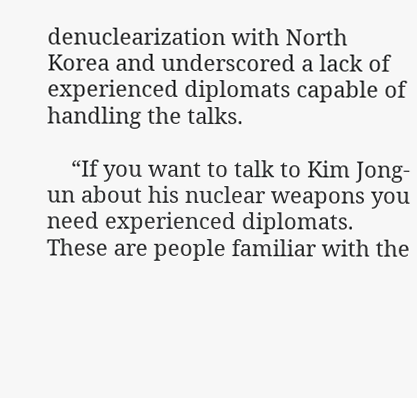denuclearization with North Korea and underscored a lack of experienced diplomats capable of handling the talks.

    “If you want to talk to Kim Jong-un about his nuclear weapons you need experienced diplomats. These are people familiar with the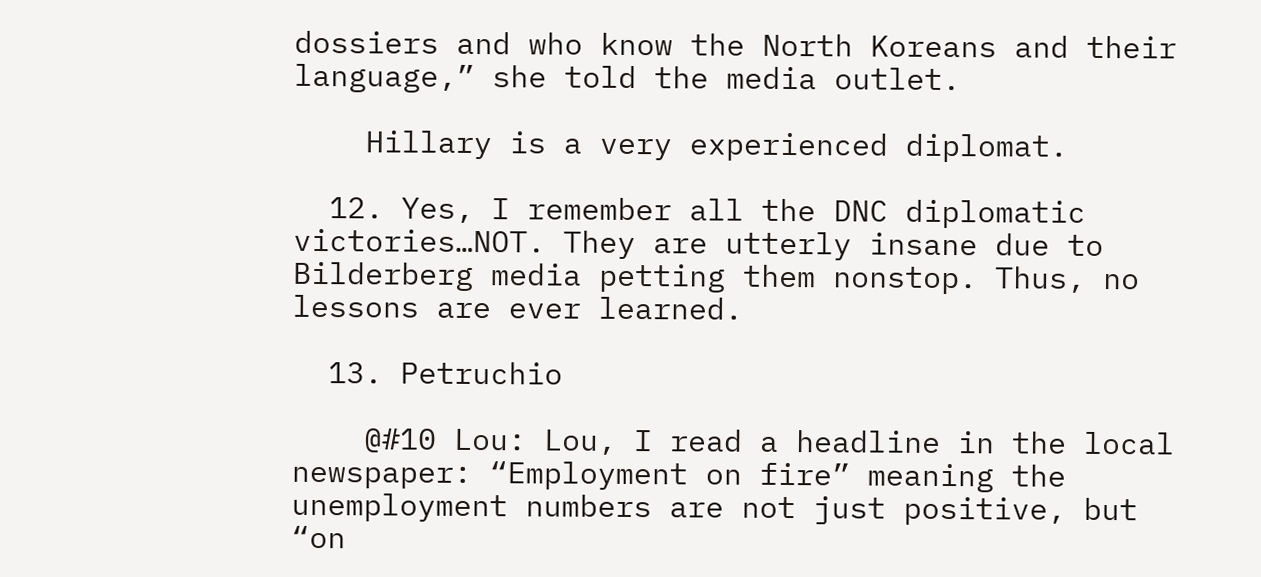dossiers and who know the North Koreans and their language,” she told the media outlet.

    Hillary is a very experienced diplomat.

  12. Yes, I remember all the DNC diplomatic victories…NOT. They are utterly insane due to Bilderberg media petting them nonstop. Thus, no lessons are ever learned.

  13. Petruchio

    @#10 Lou: Lou, I read a headline in the local newspaper: “Employment on fire” meaning the unemployment numbers are not just positive, but “on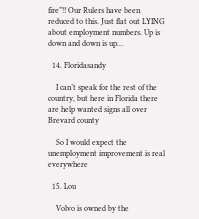fire”!! Our Rulers have been reduced to this. Just flat out LYING about employment numbers. Up is down and down is up…

  14. Floridasandy

    I can’t speak for the rest of the country, but here in Florida there are help wanted signs all over Brevard county

    So I would expect the unemployment improvement is real everywhere

  15. Lou

    Volvo is owned by the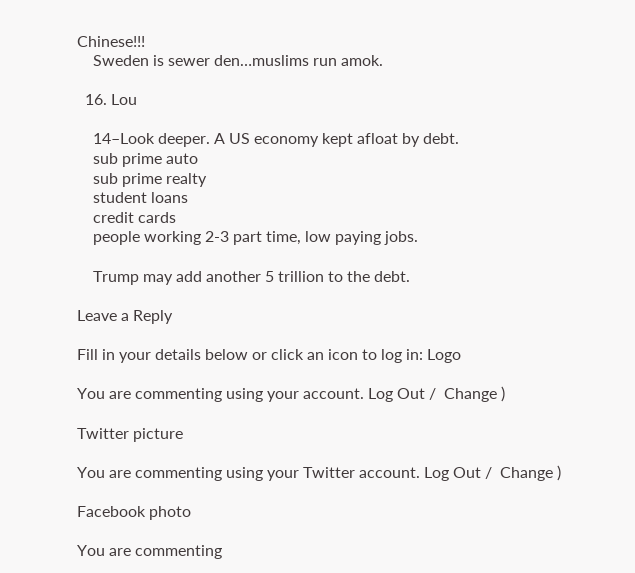Chinese!!!
    Sweden is sewer den…muslims run amok.

  16. Lou

    14–Look deeper. A US economy kept afloat by debt.
    sub prime auto
    sub prime realty
    student loans
    credit cards
    people working 2-3 part time, low paying jobs.

    Trump may add another 5 trillion to the debt.

Leave a Reply

Fill in your details below or click an icon to log in: Logo

You are commenting using your account. Log Out /  Change )

Twitter picture

You are commenting using your Twitter account. Log Out /  Change )

Facebook photo

You are commenting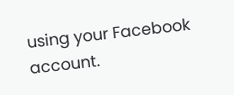using your Facebook account.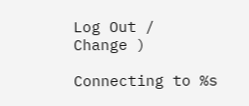Log Out /  Change )

Connecting to %s